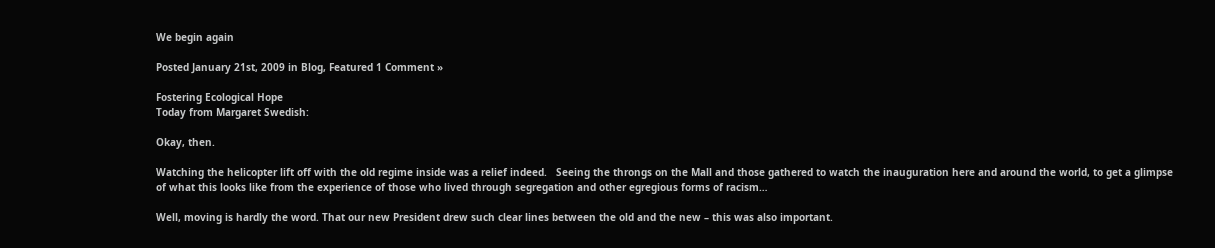We begin again

Posted January 21st, 2009 in Blog, Featured 1 Comment »

Fostering Ecological Hope
Today from Margaret Swedish:

Okay, then.

Watching the helicopter lift off with the old regime inside was a relief indeed.   Seeing the throngs on the Mall and those gathered to watch the inauguration here and around the world, to get a glimpse of what this looks like from the experience of those who lived through segregation and other egregious forms of racism…

Well, moving is hardly the word. That our new President drew such clear lines between the old and the new – this was also important.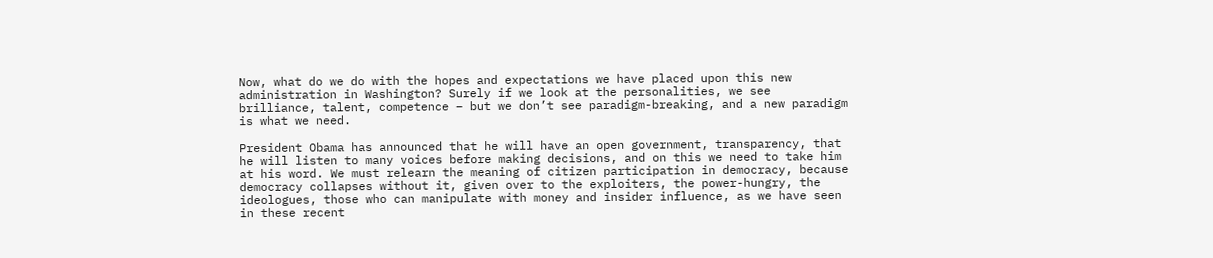Now, what do we do with the hopes and expectations we have placed upon this new administration in Washington? Surely if we look at the personalities, we see brilliance, talent, competence – but we don’t see paradigm-breaking, and a new paradigm is what we need.

President Obama has announced that he will have an open government, transparency, that he will listen to many voices before making decisions, and on this we need to take him at his word. We must relearn the meaning of citizen participation in democracy, because democracy collapses without it, given over to the exploiters, the power-hungry, the ideologues, those who can manipulate with money and insider influence, as we have seen in these recent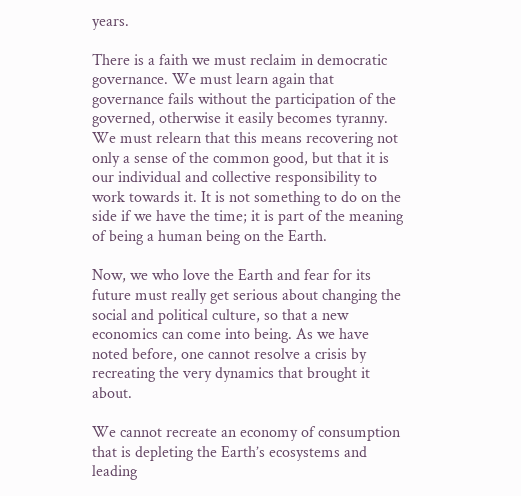years.

There is a faith we must reclaim in democratic governance. We must learn again that governance fails without the participation of the governed, otherwise it easily becomes tyranny. We must relearn that this means recovering not only a sense of the common good, but that it is our individual and collective responsibility to work towards it. It is not something to do on the side if we have the time; it is part of the meaning of being a human being on the Earth.

Now, we who love the Earth and fear for its future must really get serious about changing the social and political culture, so that a new economics can come into being. As we have noted before, one cannot resolve a crisis by recreating the very dynamics that brought it about.

We cannot recreate an economy of consumption that is depleting the Earth’s ecosystems and leading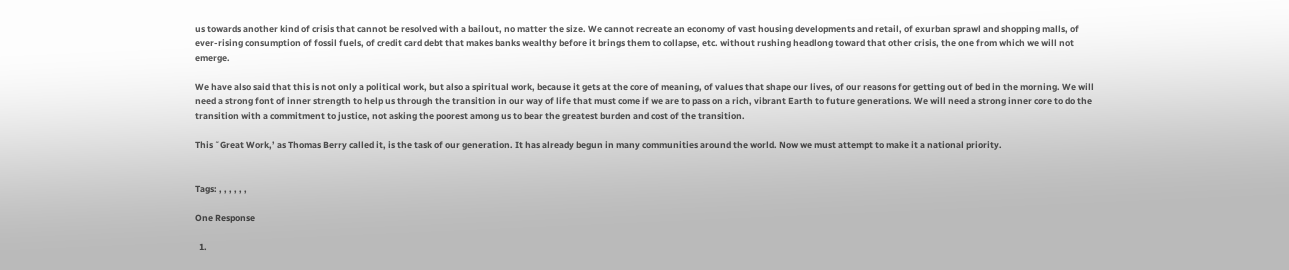us towards another kind of crisis that cannot be resolved with a bailout, no matter the size. We cannot recreate an economy of vast housing developments and retail, of exurban sprawl and shopping malls, of ever-rising consumption of fossil fuels, of credit card debt that makes banks wealthy before it brings them to collapse, etc. without rushing headlong toward that other crisis, the one from which we will not emerge.

We have also said that this is not only a political work, but also a spiritual work, because it gets at the core of meaning, of values that shape our lives, of our reasons for getting out of bed in the morning. We will need a strong font of inner strength to help us through the transition in our way of life that must come if we are to pass on a rich, vibrant Earth to future generations. We will need a strong inner core to do the transition with a commitment to justice, not asking the poorest among us to bear the greatest burden and cost of the transition.

This ˜Great Work,’ as Thomas Berry called it, is the task of our generation. It has already begun in many communities around the world. Now we must attempt to make it a national priority.


Tags: , , , , , ,

One Response

  1.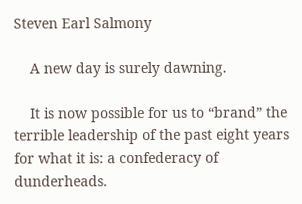Steven Earl Salmony

    A new day is surely dawning.

    It is now possible for us to “brand” the terrible leadership of the past eight years for what it is: a confederacy of dunderheads.